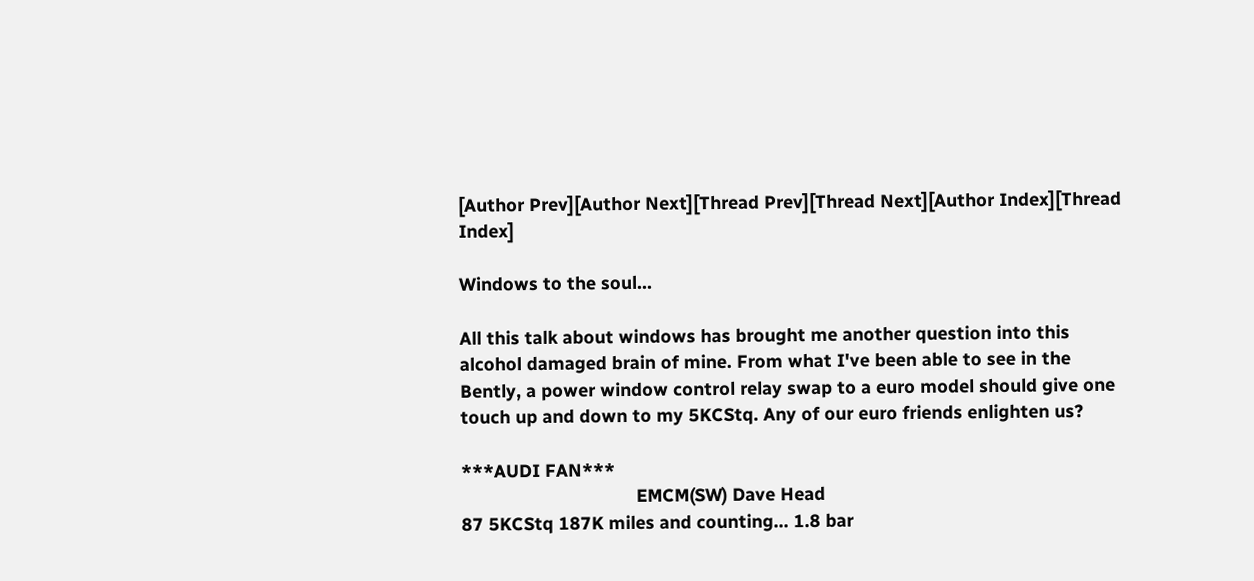[Author Prev][Author Next][Thread Prev][Thread Next][Author Index][Thread Index]

Windows to the soul...

All this talk about windows has brought me another question into this
alcohol damaged brain of mine. From what I've been able to see in the
Bently, a power window control relay swap to a euro model should give one
touch up and down to my 5KCStq. Any of our euro friends enlighten us?

***AUDI FAN***
                                   EMCM(SW) Dave Head
87 5KCStq 187K miles and counting... 1.8 bar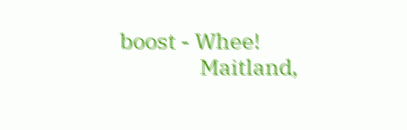boost - Whee!
                Maitland,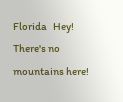Florida   Hey! There's no mountains here!